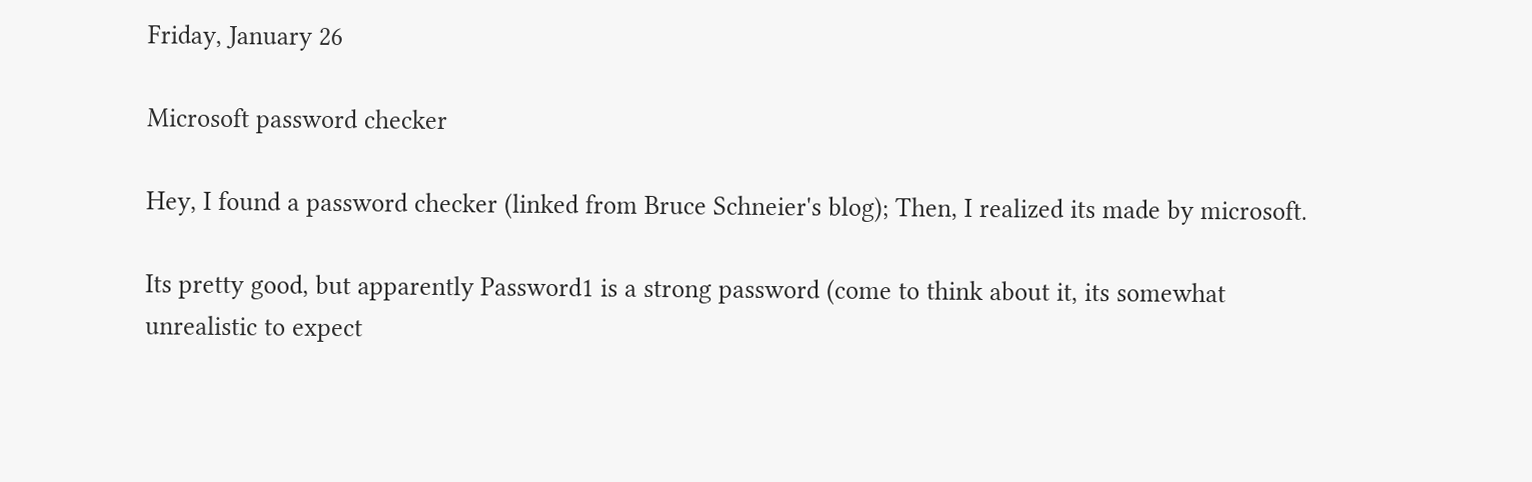Friday, January 26

Microsoft password checker

Hey, I found a password checker (linked from Bruce Schneier's blog); Then, I realized its made by microsoft.

Its pretty good, but apparently Password1 is a strong password (come to think about it, its somewhat unrealistic to expect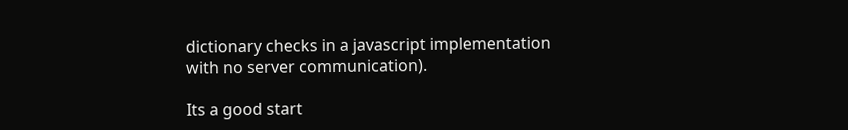dictionary checks in a javascript implementation with no server communication).

Its a good start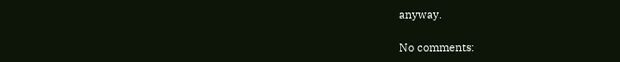anyway.

No comments: